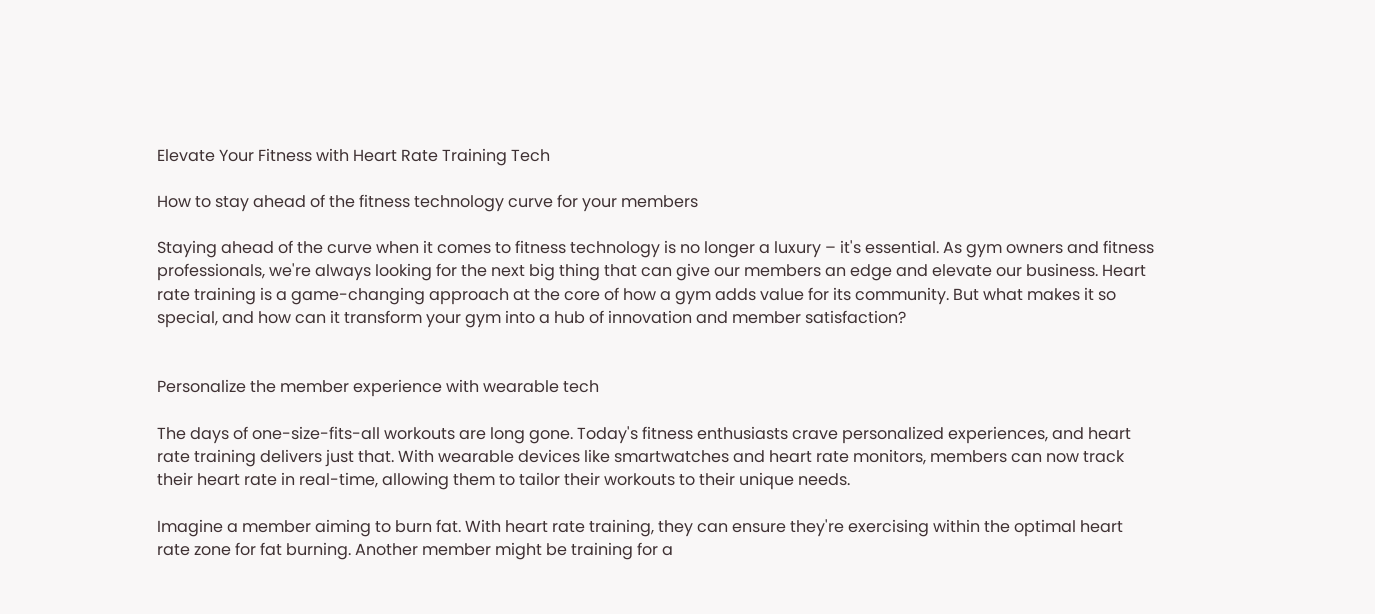Elevate Your Fitness with Heart Rate Training Tech

How to stay ahead of the fitness technology curve for your members

Staying ahead of the curve when it comes to fitness technology is no longer a luxury – it's essential. As gym owners and fitness professionals, we're always looking for the next big thing that can give our members an edge and elevate our business. Heart rate training is a game-changing approach at the core of how a gym adds value for its community. But what makes it so special, and how can it transform your gym into a hub of innovation and member satisfaction?


Personalize the member experience with wearable tech

The days of one-size-fits-all workouts are long gone. Today's fitness enthusiasts crave personalized experiences, and heart rate training delivers just that. With wearable devices like smartwatches and heart rate monitors, members can now track their heart rate in real-time, allowing them to tailor their workouts to their unique needs.

Imagine a member aiming to burn fat. With heart rate training, they can ensure they're exercising within the optimal heart rate zone for fat burning. Another member might be training for a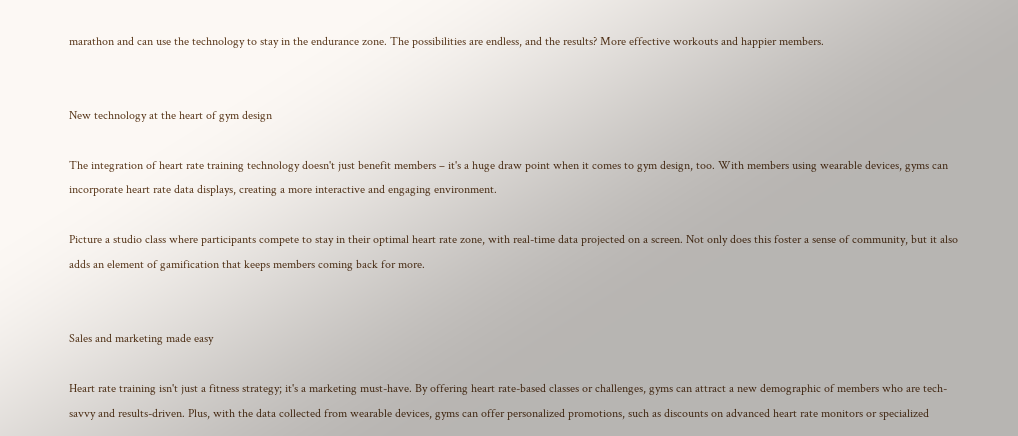marathon and can use the technology to stay in the endurance zone. The possibilities are endless, and the results? More effective workouts and happier members.


New technology at the heart of gym design

The integration of heart rate training technology doesn't just benefit members – it's a huge draw point when it comes to gym design, too. With members using wearable devices, gyms can incorporate heart rate data displays, creating a more interactive and engaging environment.

Picture a studio class where participants compete to stay in their optimal heart rate zone, with real-time data projected on a screen. Not only does this foster a sense of community, but it also adds an element of gamification that keeps members coming back for more.


Sales and marketing made easy

Heart rate training isn't just a fitness strategy; it's a marketing must-have. By offering heart rate-based classes or challenges, gyms can attract a new demographic of members who are tech-savvy and results-driven. Plus, with the data collected from wearable devices, gyms can offer personalized promotions, such as discounts on advanced heart rate monitors or specialized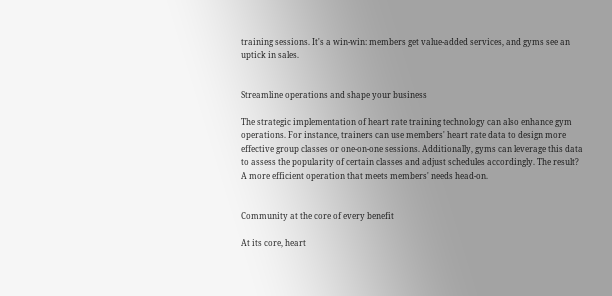training sessions. It's a win-win: members get value-added services, and gyms see an uptick in sales.


Streamline operations and shape your business

The strategic implementation of heart rate training technology can also enhance gym operations. For instance, trainers can use members' heart rate data to design more effective group classes or one-on-one sessions. Additionally, gyms can leverage this data to assess the popularity of certain classes and adjust schedules accordingly. The result? A more efficient operation that meets members' needs head-on.


Community at the core of every benefit

At its core, heart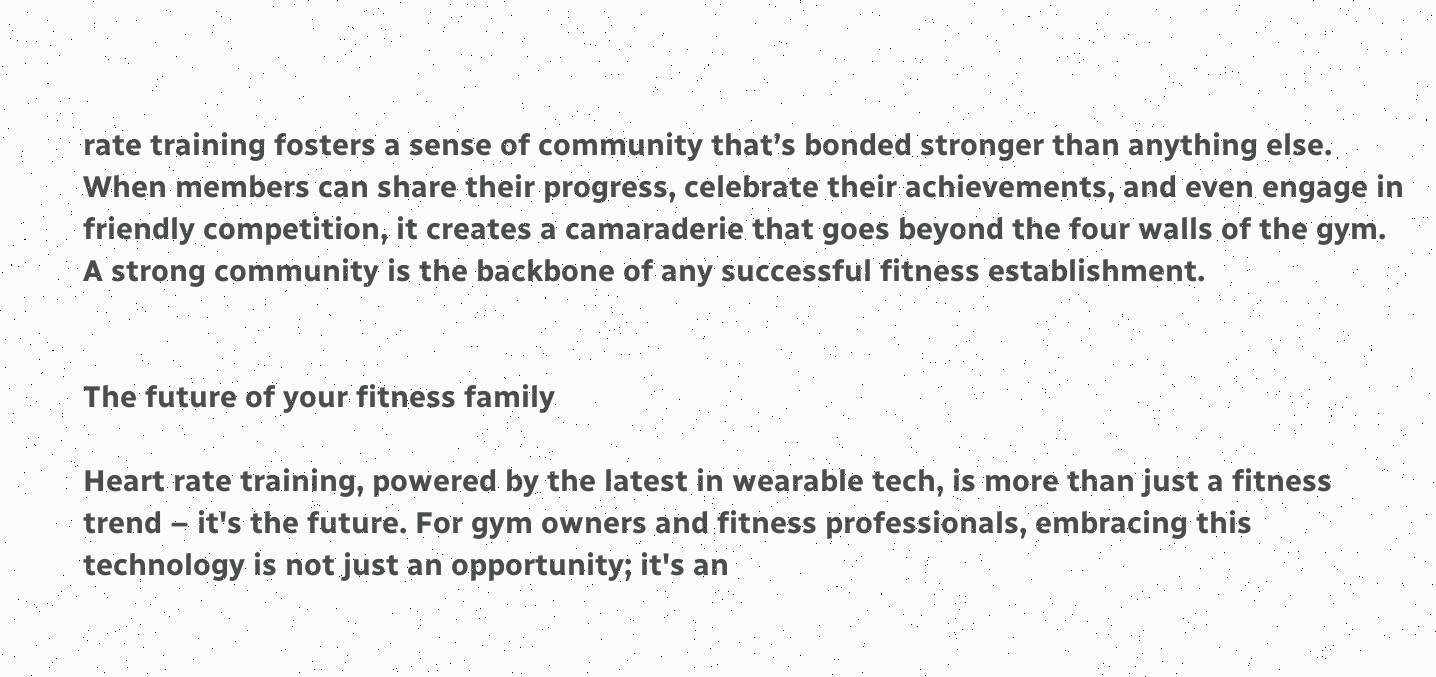rate training fosters a sense of community that’s bonded stronger than anything else. When members can share their progress, celebrate their achievements, and even engage in friendly competition, it creates a camaraderie that goes beyond the four walls of the gym. A strong community is the backbone of any successful fitness establishment.


The future of your fitness family

Heart rate training, powered by the latest in wearable tech, is more than just a fitness trend – it's the future. For gym owners and fitness professionals, embracing this technology is not just an opportunity; it's an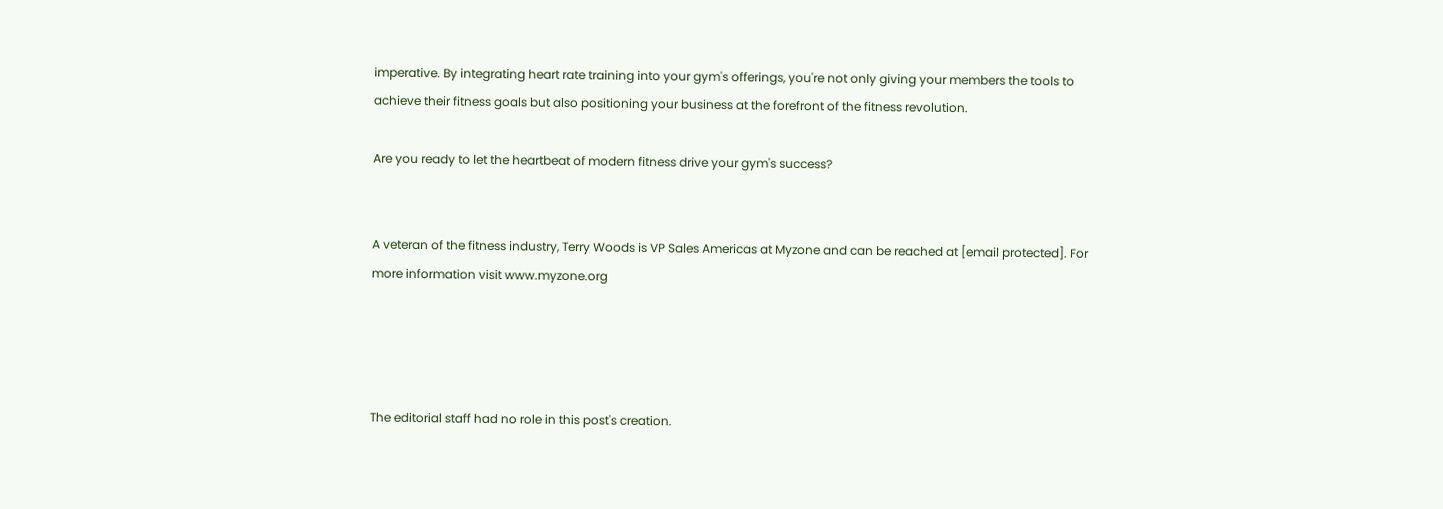imperative. By integrating heart rate training into your gym's offerings, you're not only giving your members the tools to achieve their fitness goals but also positioning your business at the forefront of the fitness revolution.

Are you ready to let the heartbeat of modern fitness drive your gym's success?


A veteran of the fitness industry, Terry Woods is VP Sales Americas at Myzone and can be reached at [email protected]. For more information visit www.myzone.org




The editorial staff had no role in this post's creation.